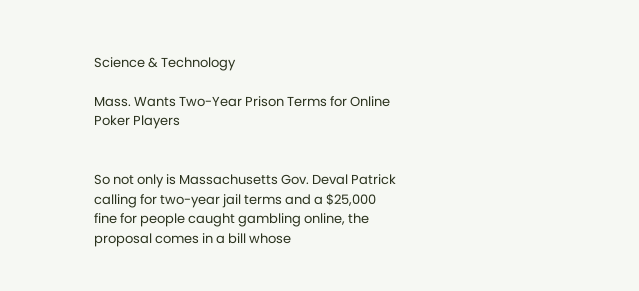Science & Technology

Mass. Wants Two-Year Prison Terms for Online Poker Players


So not only is Massachusetts Gov. Deval Patrick calling for two-year jail terms and a $25,000 fine for people caught gambling online, the proposal comes in a bill whose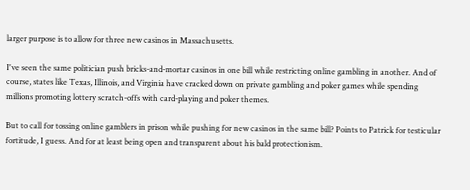larger purpose is to allow for three new casinos in Massachusetts.

I've seen the same politician push bricks-and-mortar casinos in one bill while restricting online gambling in another. And of course, states like Texas, Illinois, and Virginia have cracked down on private gambling and poker games while spending millions promoting lottery scratch-offs with card-playing and poker themes.

But to call for tossing online gamblers in prison while pushing for new casinos in the same bill? Points to Patrick for testicular fortitude, I guess. And for at least being open and transparent about his bald protectionism.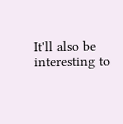It'll also be interesting to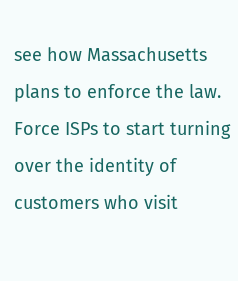see how Massachusetts plans to enforce the law. Force ISPs to start turning over the identity of customers who visit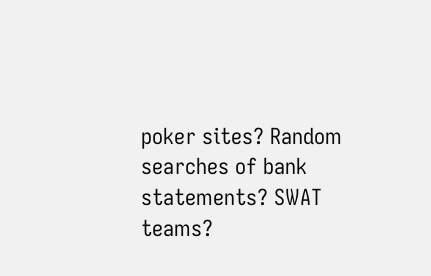poker sites? Random searches of bank statements? SWAT teams?